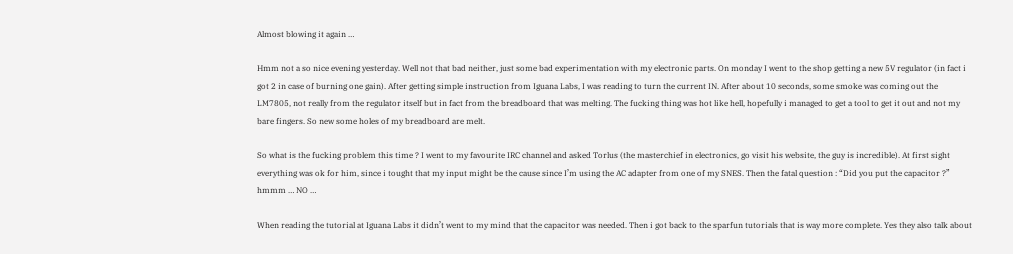Almost blowing it again …

Hmm not a so nice evening yesterday. Well not that bad neither, just some bad experimentation with my electronic parts. On monday I went to the shop getting a new 5V regulator (in fact i got 2 in case of burning one gain). After getting simple instruction from Iguana Labs, I was reading to turn the current IN. After about 10 seconds, some smoke was coming out the LM7805, not really from the regulator itself but in fact from the breadboard that was melting. The fucking thing was hot like hell, hopefully i managed to get a tool to get it out and not my bare fingers. So new some holes of my breadboard are melt.

So what is the fucking problem this time ? I went to my favourite IRC channel and asked Torlus (the masterchief in electronics, go visit his website, the guy is incredible). At first sight everything was ok for him, since i tought that my input might be the cause since I’m using the AC adapter from one of my SNES. Then the fatal question : “Did you put the capacitor ?” hmmm … NO …

When reading the tutorial at Iguana Labs it didn’t went to my mind that the capacitor was needed. Then i got back to the sparfun tutorials that is way more complete. Yes they also talk about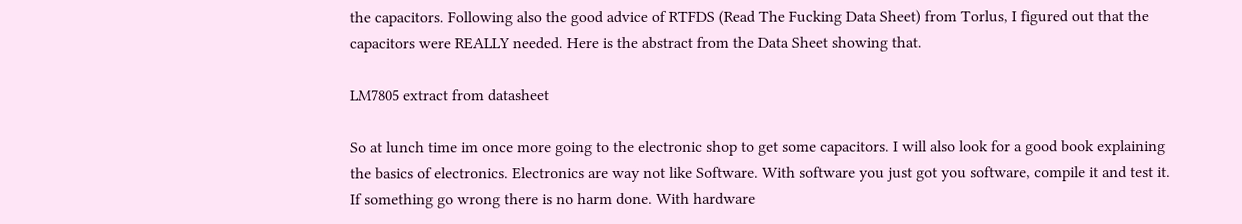the capacitors. Following also the good advice of RTFDS (Read The Fucking Data Sheet) from Torlus, I figured out that the capacitors were REALLY needed. Here is the abstract from the Data Sheet showing that.

LM7805 extract from datasheet

So at lunch time im once more going to the electronic shop to get some capacitors. I will also look for a good book explaining the basics of electronics. Electronics are way not like Software. With software you just got you software, compile it and test it. If something go wrong there is no harm done. With hardware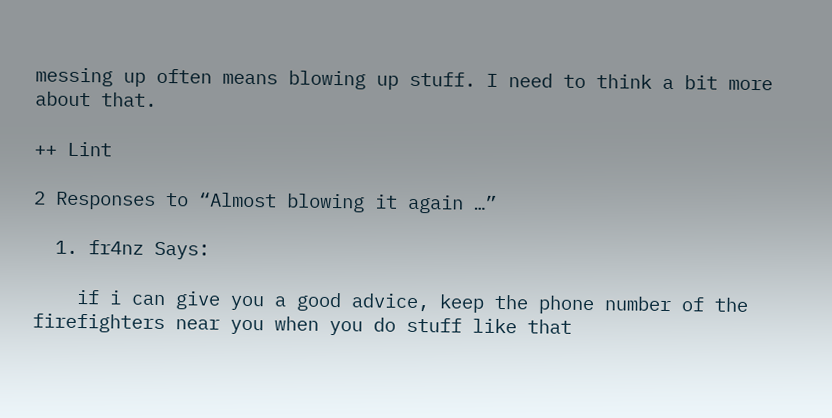messing up often means blowing up stuff. I need to think a bit more about that.

++ Lint

2 Responses to “Almost blowing it again …”

  1. fr4nz Says:

    if i can give you a good advice, keep the phone number of the firefighters near you when you do stuff like that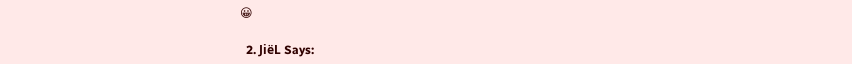😀

  2. JiëL Says: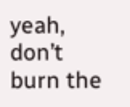yeah, don’t burn the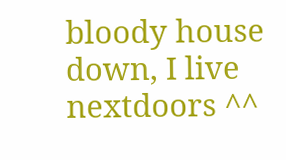bloody house down, I live nextdoors ^^